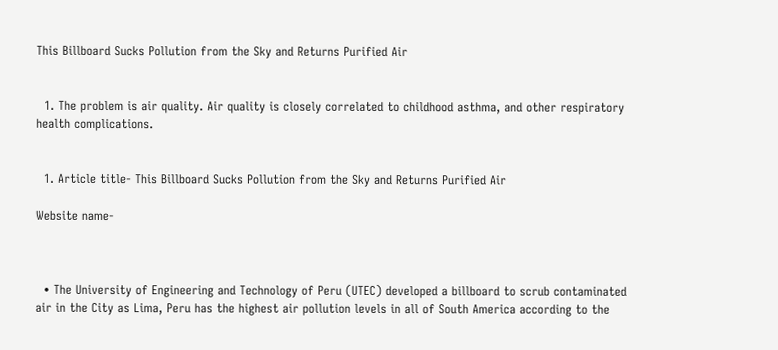This Billboard Sucks Pollution from the Sky and Returns Purified Air


  1. The problem is air quality. Air quality is closely correlated to childhood asthma, and other respiratory health complications.


  1. Article title- This Billboard Sucks Pollution from the Sky and Returns Purified Air

Website name-



  • The University of Engineering and Technology of Peru (UTEC) developed a billboard to scrub contaminated air in the City as Lima, Peru has the highest air pollution levels in all of South America according to the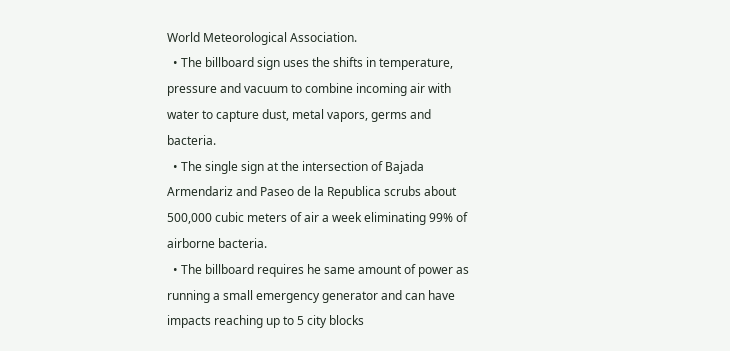World Meteorological Association.
  • The billboard sign uses the shifts in temperature, pressure and vacuum to combine incoming air with water to capture dust, metal vapors, germs and bacteria.
  • The single sign at the intersection of Bajada Armendariz and Paseo de la Republica scrubs about 500,000 cubic meters of air a week eliminating 99% of airborne bacteria.
  • The billboard requires he same amount of power as running a small emergency generator and can have impacts reaching up to 5 city blocks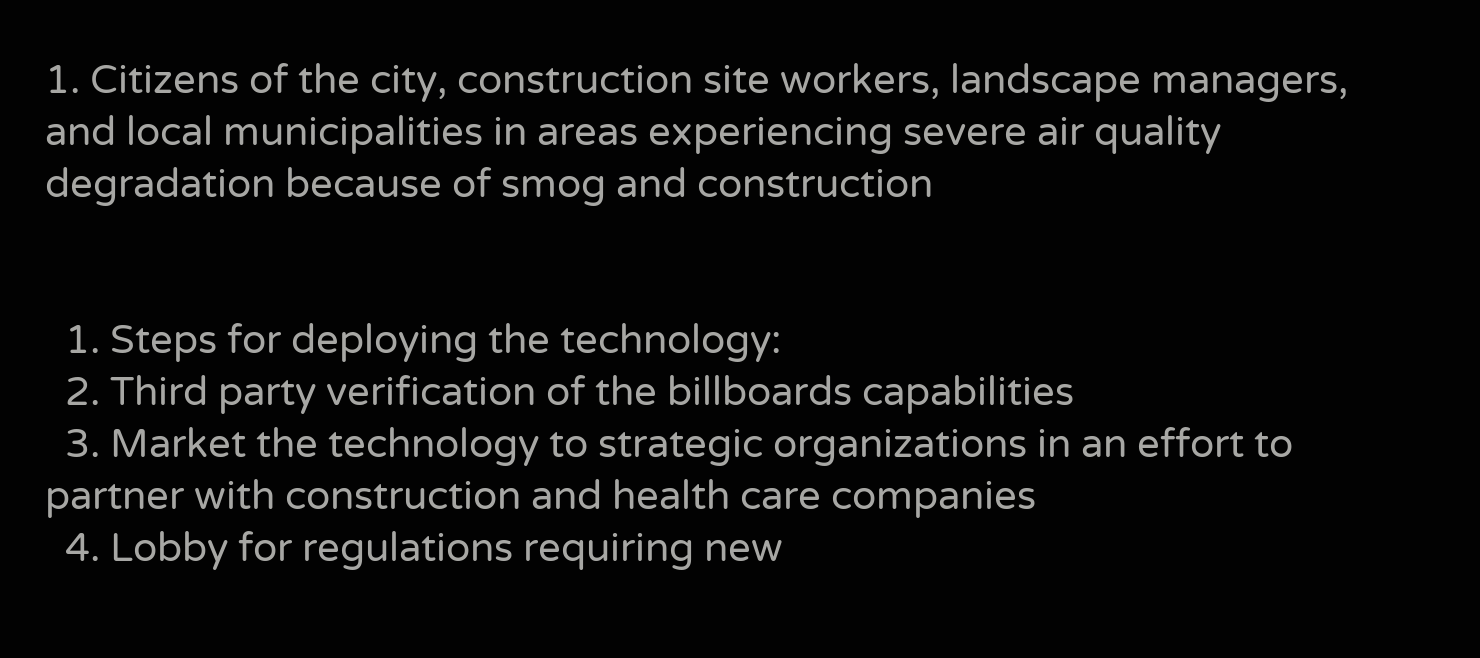1. Citizens of the city, construction site workers, landscape managers, and local municipalities in areas experiencing severe air quality degradation because of smog and construction


  1. Steps for deploying the technology:
  2. Third party verification of the billboards capabilities
  3. Market the technology to strategic organizations in an effort to partner with construction and health care companies
  4. Lobby for regulations requiring new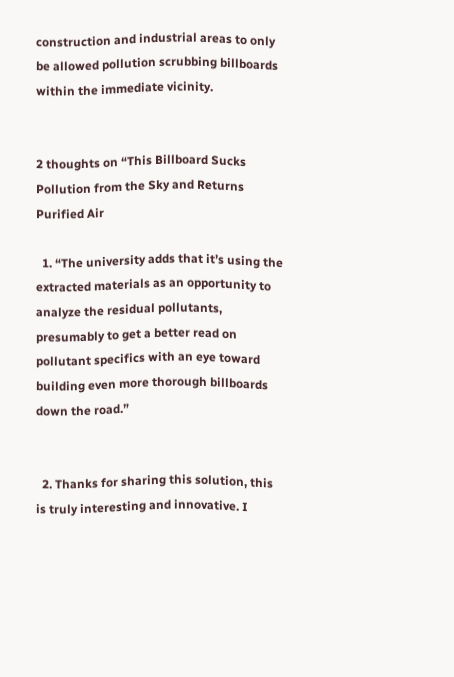construction and industrial areas to only be allowed pollution scrubbing billboards within the immediate vicinity.


2 thoughts on “This Billboard Sucks Pollution from the Sky and Returns Purified Air

  1. “The university adds that it’s using the extracted materials as an opportunity to analyze the residual pollutants, presumably to get a better read on pollutant specifics with an eye toward building even more thorough billboards down the road.”


  2. Thanks for sharing this solution, this is truly interesting and innovative. I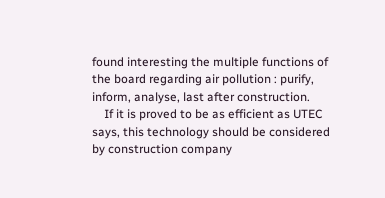found interesting the multiple functions of the board regarding air pollution : purify, inform, analyse, last after construction.
    If it is proved to be as efficient as UTEC says, this technology should be considered by construction company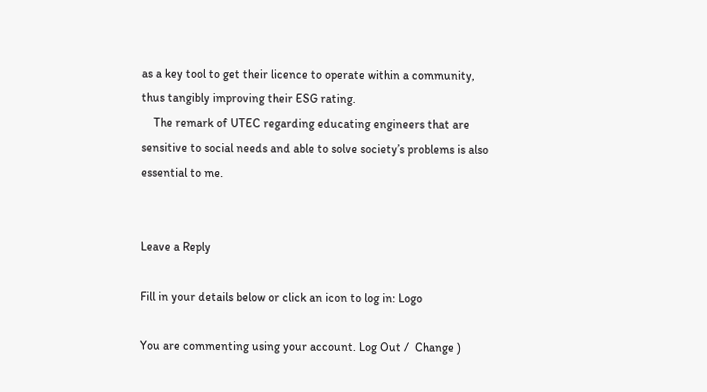as a key tool to get their licence to operate within a community, thus tangibly improving their ESG rating.
    The remark of UTEC regarding educating engineers that are sensitive to social needs and able to solve society’s problems is also essential to me.


Leave a Reply

Fill in your details below or click an icon to log in: Logo

You are commenting using your account. Log Out /  Change )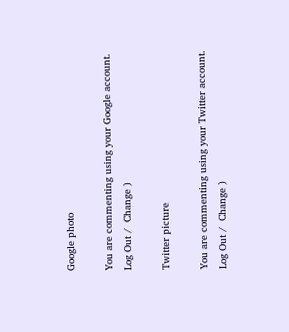Google photo

You are commenting using your Google account. Log Out /  Change )

Twitter picture

You are commenting using your Twitter account. Log Out /  Change )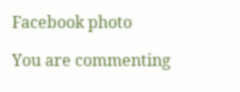Facebook photo

You are commenting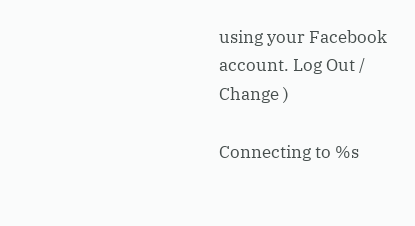using your Facebook account. Log Out /  Change )

Connecting to %s